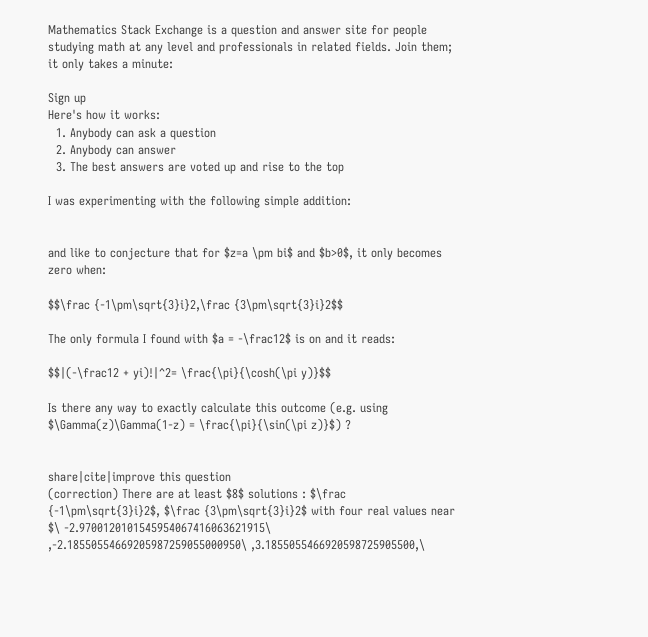Mathematics Stack Exchange is a question and answer site for people studying math at any level and professionals in related fields. Join them; it only takes a minute:

Sign up
Here's how it works:
  1. Anybody can ask a question
  2. Anybody can answer
  3. The best answers are voted up and rise to the top

I was experimenting with the following simple addition:


and like to conjecture that for $z=a \pm bi$ and $b>0$, it only becomes zero when:

$$\frac {-1\pm\sqrt{3}i}2,\frac {3\pm\sqrt{3}i}2$$

The only formula I found with $a = -\frac12$ is on and it reads:

$$|(-\frac12 + yi)!|^2= \frac{\pi}{\cosh(\pi y)}$$

Is there any way to exactly calculate this outcome (e.g. using $\Gamma(z)\Gamma(1-z) = \frac{\pi}{\sin(\pi z)}$) ?


share|cite|improve this question
(correction) There are at least $8$ solutions : $\frac {-1\pm\sqrt{3}i}2$, $\frac {3\pm\sqrt{3}i}2$ with four real values near $\ -2.9700120101545954067416063621915\ ,-2.18550554669205987259055000950\ ,3.1855055466920598725905500,\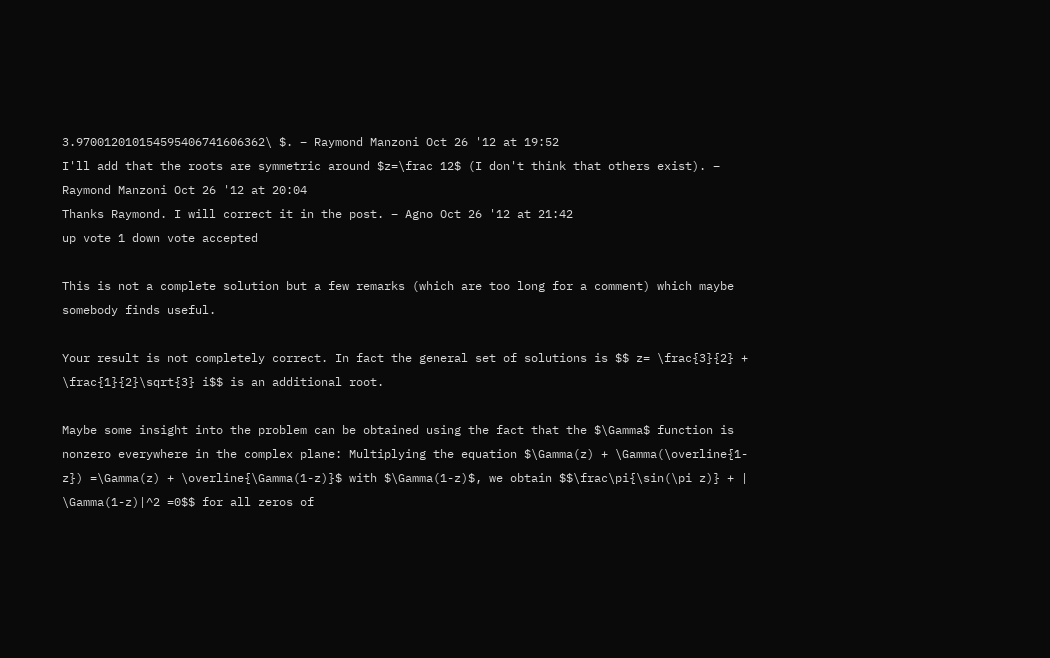3.970012010154595406741606362\ $. – Raymond Manzoni Oct 26 '12 at 19:52
I'll add that the roots are symmetric around $z=\frac 12$ (I don't think that others exist). – Raymond Manzoni Oct 26 '12 at 20:04
Thanks Raymond. I will correct it in the post. – Agno Oct 26 '12 at 21:42
up vote 1 down vote accepted

This is not a complete solution but a few remarks (which are too long for a comment) which maybe somebody finds useful.

Your result is not completely correct. In fact the general set of solutions is $$ z= \frac{3}{2} + \frac{1}{2}\sqrt{3} i$$ is an additional root.

Maybe some insight into the problem can be obtained using the fact that the $\Gamma$ function is nonzero everywhere in the complex plane: Multiplying the equation $\Gamma(z) + \Gamma(\overline{1-z}) =\Gamma(z) + \overline{\Gamma(1-z)}$ with $\Gamma(1-z)$, we obtain $$\frac\pi{\sin(\pi z)} + | \Gamma(1-z)|^2 =0$$ for all zeros of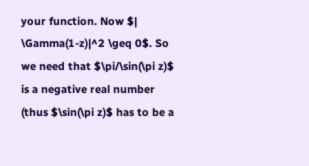your function. Now $| \Gamma(1-z)|^2 \geq 0$. So we need that $\pi/\sin(\pi z)$ is a negative real number (thus $\sin(\pi z)$ has to be a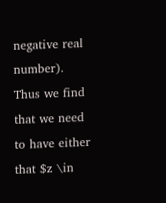negative real number). Thus we find that we need to have either that $z \in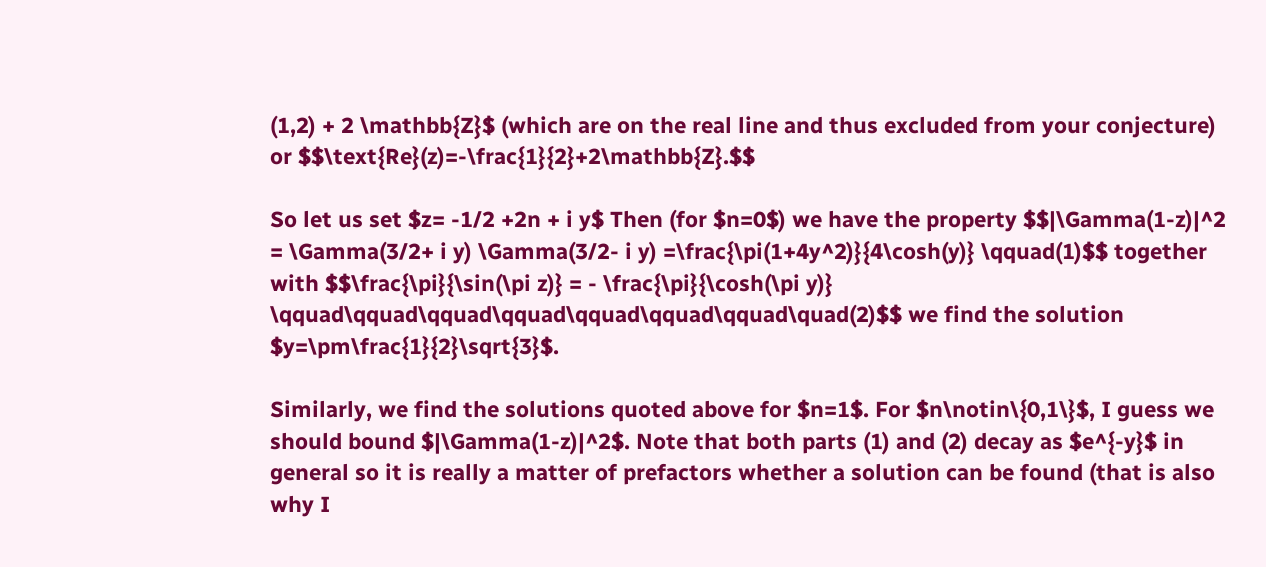(1,2) + 2 \mathbb{Z}$ (which are on the real line and thus excluded from your conjecture) or $$\text{Re}(z)=-\frac{1}{2}+2\mathbb{Z}.$$

So let us set $z= -1/2 +2n + i y$ Then (for $n=0$) we have the property $$|\Gamma(1-z)|^2 = \Gamma(3/2+ i y) \Gamma(3/2- i y) =\frac{\pi(1+4y^2)}{4\cosh(y)} \qquad(1)$$ together with $$\frac{\pi}{\sin(\pi z)} = - \frac{\pi}{\cosh(\pi y)} \qquad\qquad\qquad\qquad\qquad\qquad\qquad\quad(2)$$ we find the solution $y=\pm\frac{1}{2}\sqrt{3}$.

Similarly, we find the solutions quoted above for $n=1$. For $n\notin\{0,1\}$, I guess we should bound $|\Gamma(1-z)|^2$. Note that both parts (1) and (2) decay as $e^{-y}$ in general so it is really a matter of prefactors whether a solution can be found (that is also why I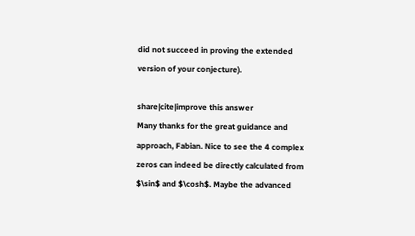did not succeed in proving the extended version of your conjecture).

share|cite|improve this answer
Many thanks for the great guidance and approach, Fabian. Nice to see the 4 complex zeros can indeed be directly calculated from $\sin$ and $\cosh$. Maybe the advanced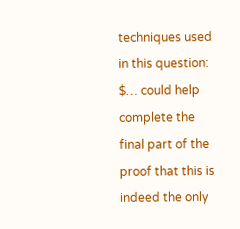techniques used in this question: $… could help complete the final part of the proof that this is indeed the only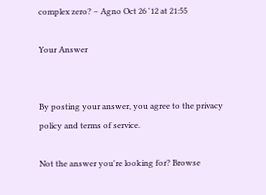complex zero? – Agno Oct 26 '12 at 21:55

Your Answer


By posting your answer, you agree to the privacy policy and terms of service.

Not the answer you're looking for? Browse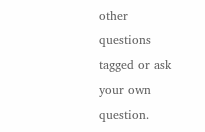other questions tagged or ask your own question.